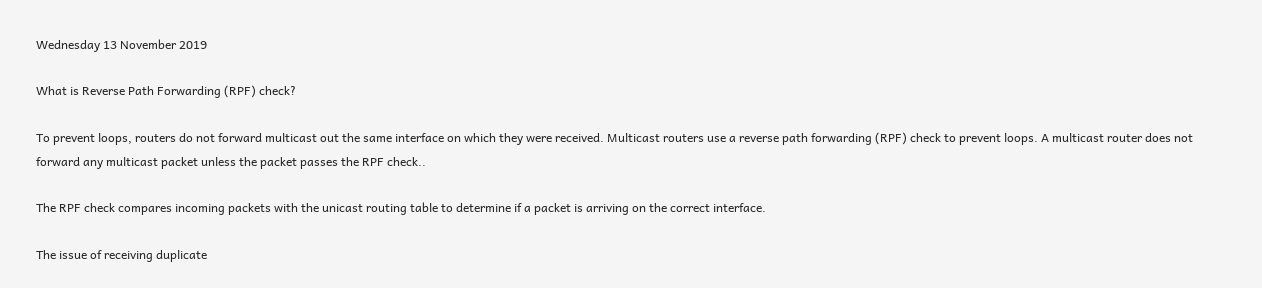Wednesday 13 November 2019

What is Reverse Path Forwarding (RPF) check?

To prevent loops, routers do not forward multicast out the same interface on which they were received. Multicast routers use a reverse path forwarding (RPF) check to prevent loops. A multicast router does not forward any multicast packet unless the packet passes the RPF check..

The RPF check compares incoming packets with the unicast routing table to determine if a packet is arriving on the correct interface.

The issue of receiving duplicate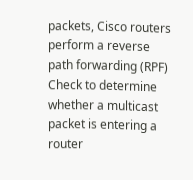packets, Cisco routers perform a reverse path forwarding (RPF)
Check to determine whether a multicast packet is entering a router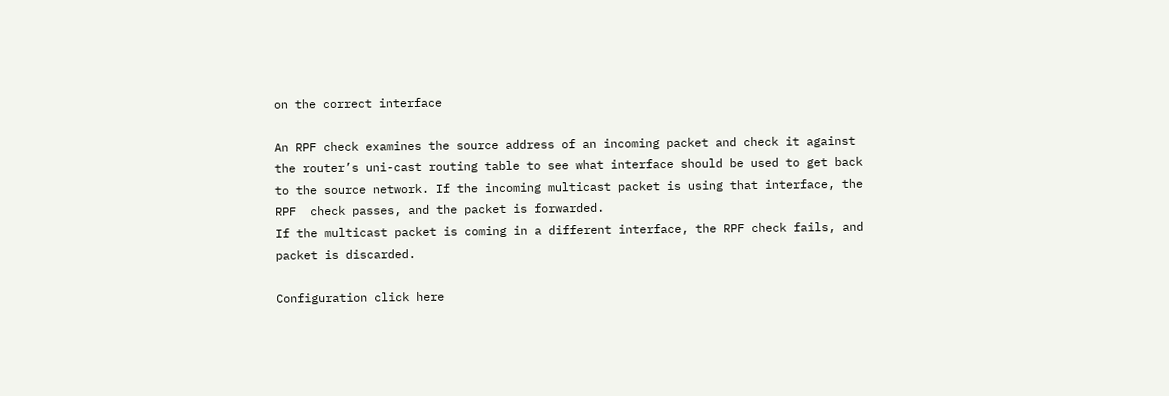on the correct interface

An RPF check examines the source address of an incoming packet and check it against the router’s uni-cast routing table to see what interface should be used to get back to the source network. If the incoming multicast packet is using that interface, the RPF  check passes, and the packet is forwarded.
If the multicast packet is coming in a different interface, the RPF check fails, and packet is discarded.

Configuration click here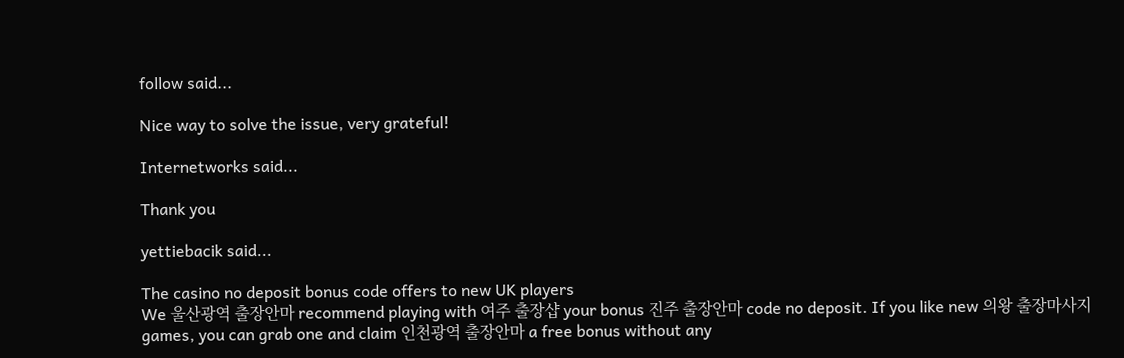follow said...

Nice way to solve the issue, very grateful!

Internetworks said...

Thank you

yettiebacik said...

The casino no deposit bonus code offers to new UK players
We 울산광역 출장안마 recommend playing with 여주 출장샵 your bonus 진주 출장안마 code no deposit. If you like new 의왕 출장마사지 games, you can grab one and claim 인천광역 출장안마 a free bonus without any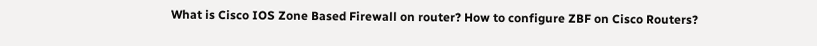What is Cisco IOS Zone Based Firewall on router? How to configure ZBF on Cisco Routers?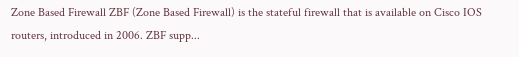Zone Based Firewall ZBF (Zone Based Firewall) is the stateful firewall that is available on Cisco IOS routers, introduced in 2006. ZBF supp...